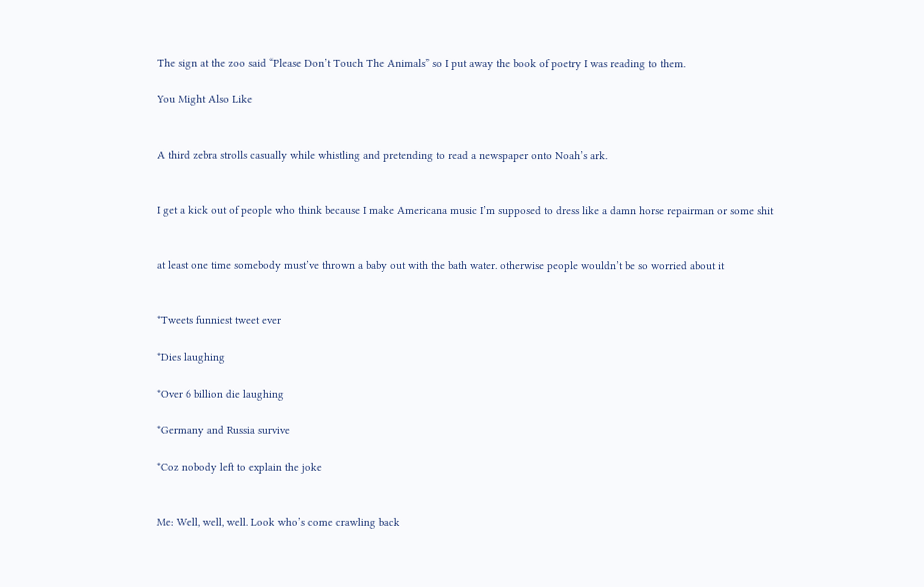The sign at the zoo said “Please Don’t Touch The Animals” so I put away the book of poetry I was reading to them.

You Might Also Like


A third zebra strolls casually while whistling and pretending to read a newspaper onto Noah’s ark.


I get a kick out of people who think because I make Americana music I’m supposed to dress like a damn horse repairman or some shit


at least one time somebody must’ve thrown a baby out with the bath water. otherwise people wouldn’t be so worried about it


*Tweets funniest tweet ever

*Dies laughing

*Over 6 billion die laughing

*Germany and Russia survive

*Coz nobody left to explain the joke


Me: Well, well, well. Look who’s come crawling back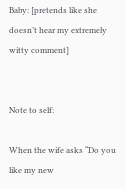Baby: [pretends like she doesn’t hear my extremely witty comment]


Note to self:

When the wife asks “Do you like my new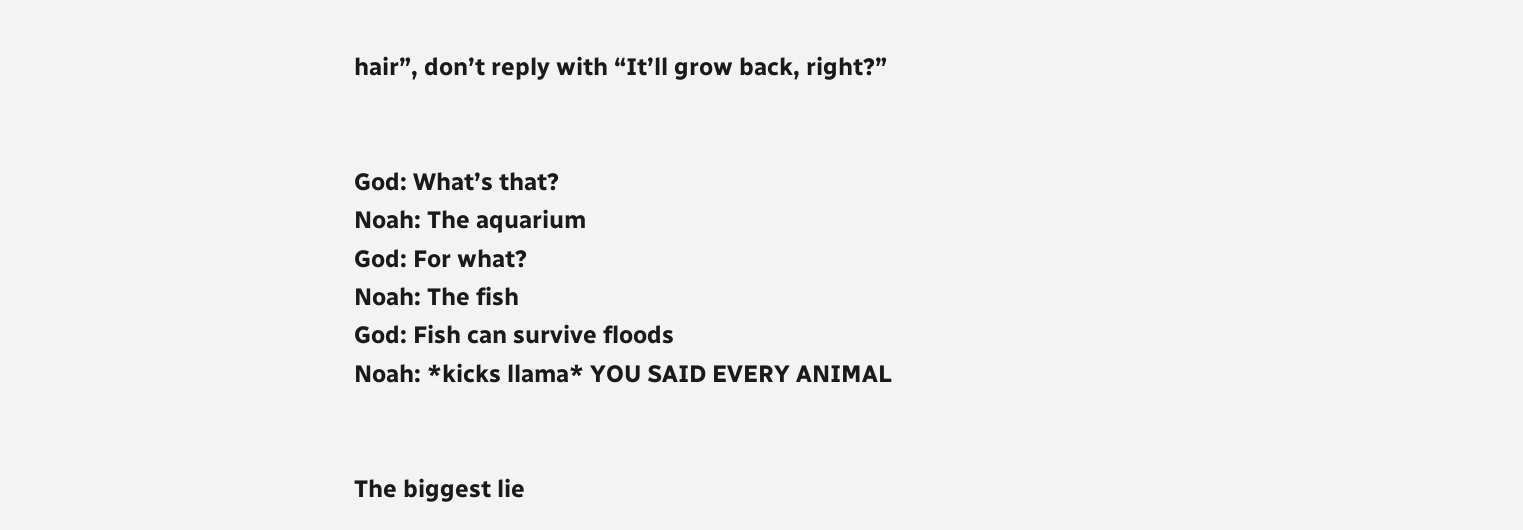hair”, don’t reply with “It’ll grow back, right?”


God: What’s that?
Noah: The aquarium
God: For what?
Noah: The fish
God: Fish can survive floods
Noah: *kicks llama* YOU SAID EVERY ANIMAL


The biggest lie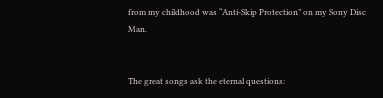from my childhood was “Anti-Skip Protection” on my Sony Disc Man.


The great songs ask the eternal questions: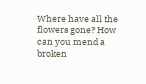Where have all the flowers gone? How can you mend a broken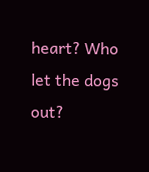heart? Who let the dogs out?